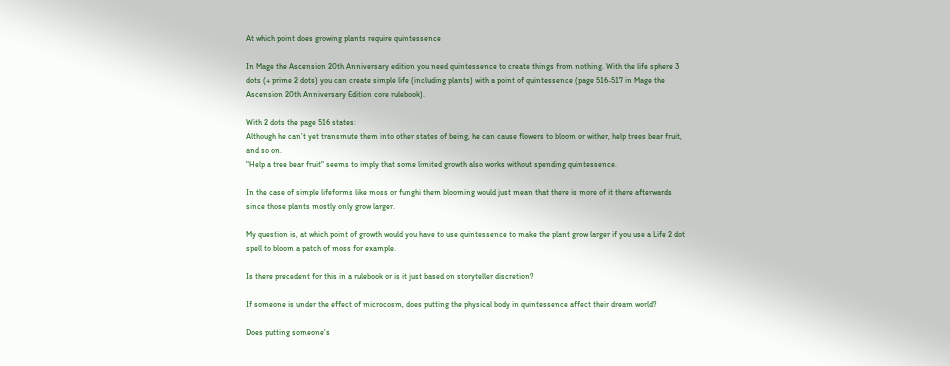At which point does growing plants require quintessence

In Mage the Ascension 20th Anniversary edition you need quintessence to create things from nothing. With the life sphere 3 dots (+ prime 2 dots) you can create simple life (including plants) with a point of quintessence (page 516-517 in Mage the Ascension 20th Anniversary Edition core rulebook).

With 2 dots the page 516 states:
Although he can’t yet transmute them into other states of being, he can cause flowers to bloom or wither, help trees bear fruit, and so on.
"Help a tree bear fruit" seems to imply that some limited growth also works without spending quintessence.

In the case of simple lifeforms like moss or funghi them blooming would just mean that there is more of it there afterwards since those plants mostly only grow larger.

My question is, at which point of growth would you have to use quintessence to make the plant grow larger if you use a Life 2 dot spell to bloom a patch of moss for example.

Is there precedent for this in a rulebook or is it just based on storyteller discretion?

If someone is under the effect of microcosm, does putting the physical body in quintessence affect their dream world?

Does putting someone’s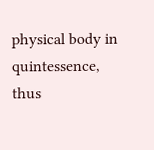physical body in quintessence, thus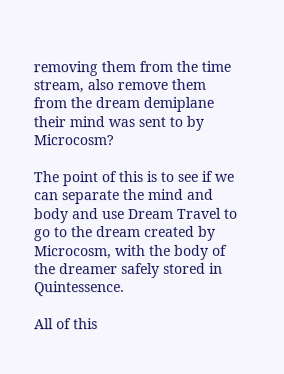removing them from the time stream, also remove them from the dream demiplane their mind was sent to by Microcosm?

The point of this is to see if we can separate the mind and body and use Dream Travel to go to the dream created by Microcosm, with the body of the dreamer safely stored in Quintessence.

All of this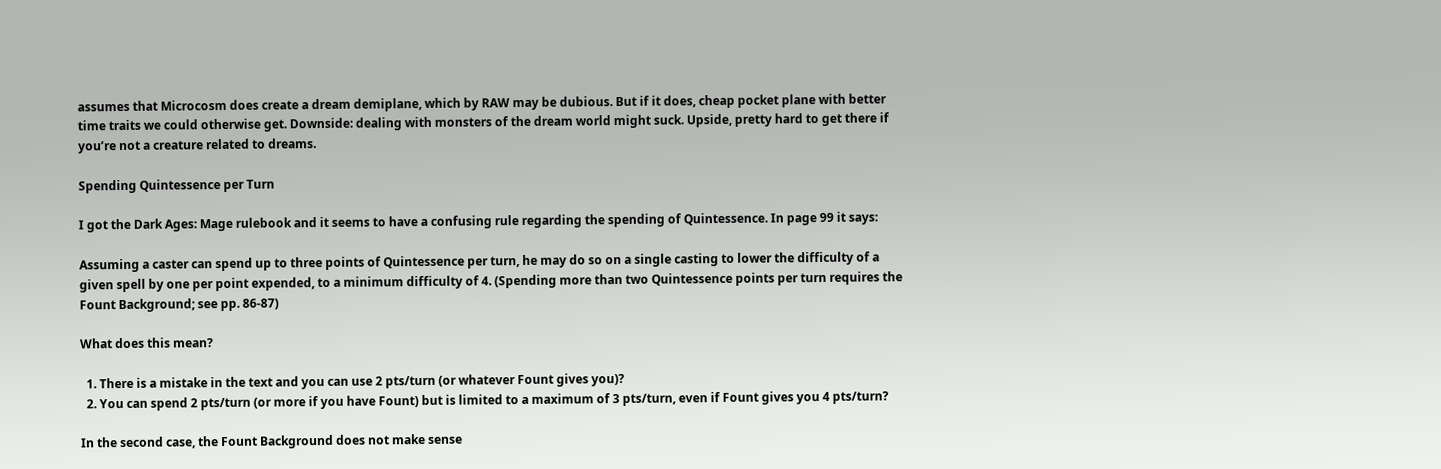assumes that Microcosm does create a dream demiplane, which by RAW may be dubious. But if it does, cheap pocket plane with better time traits we could otherwise get. Downside: dealing with monsters of the dream world might suck. Upside, pretty hard to get there if you’re not a creature related to dreams.

Spending Quintessence per Turn

I got the Dark Ages: Mage rulebook and it seems to have a confusing rule regarding the spending of Quintessence. In page 99 it says:

Assuming a caster can spend up to three points of Quintessence per turn, he may do so on a single casting to lower the difficulty of a given spell by one per point expended, to a minimum difficulty of 4. (Spending more than two Quintessence points per turn requires the Fount Background; see pp. 86-87)

What does this mean?

  1. There is a mistake in the text and you can use 2 pts/turn (or whatever Fount gives you)?
  2. You can spend 2 pts/turn (or more if you have Fount) but is limited to a maximum of 3 pts/turn, even if Fount gives you 4 pts/turn?

In the second case, the Fount Background does not make sense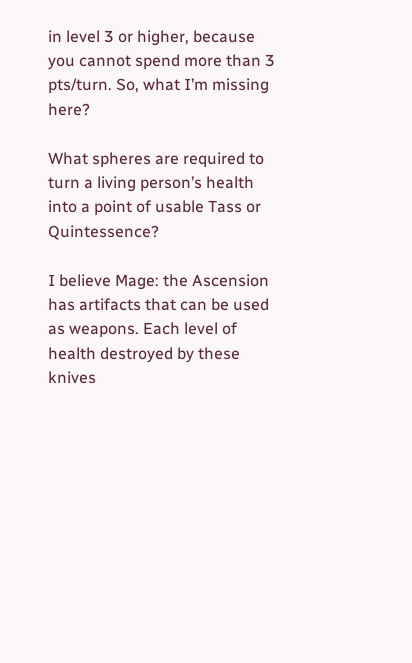in level 3 or higher, because you cannot spend more than 3 pts/turn. So, what I’m missing here?

What spheres are required to turn a living person’s health into a point of usable Tass or Quintessence?

I believe Mage: the Ascension has artifacts that can be used as weapons. Each level of health destroyed by these knives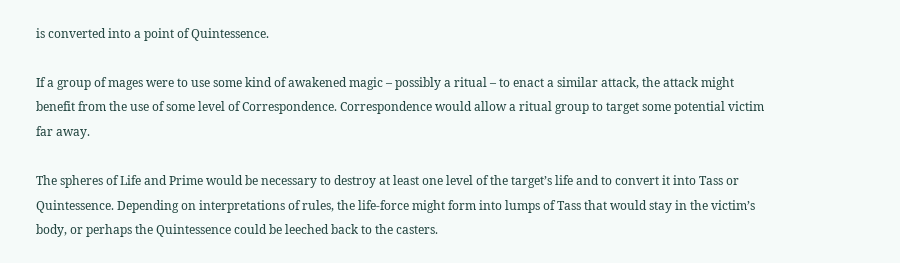is converted into a point of Quintessence.

If a group of mages were to use some kind of awakened magic – possibly a ritual – to enact a similar attack, the attack might benefit from the use of some level of Correspondence. Correspondence would allow a ritual group to target some potential victim far away.

The spheres of Life and Prime would be necessary to destroy at least one level of the target’s life and to convert it into Tass or Quintessence. Depending on interpretations of rules, the life-force might form into lumps of Tass that would stay in the victim’s body, or perhaps the Quintessence could be leeched back to the casters.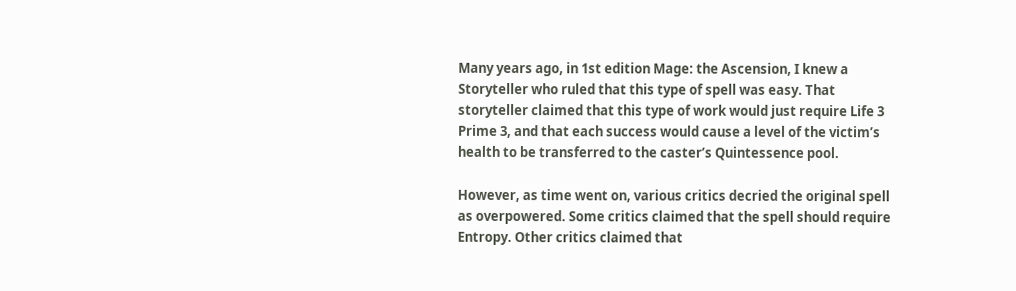Many years ago, in 1st edition Mage: the Ascension, I knew a Storyteller who ruled that this type of spell was easy. That storyteller claimed that this type of work would just require Life 3 Prime 3, and that each success would cause a level of the victim’s health to be transferred to the caster’s Quintessence pool.

However, as time went on, various critics decried the original spell as overpowered. Some critics claimed that the spell should require Entropy. Other critics claimed that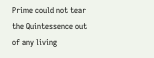Prime could not tear the Quintessence out of any living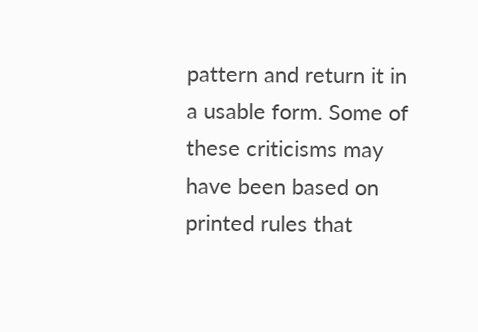pattern and return it in a usable form. Some of these criticisms may have been based on printed rules that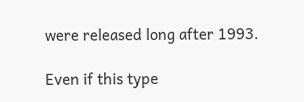were released long after 1993.

Even if this type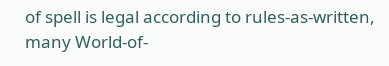of spell is legal according to rules-as-written, many World-of-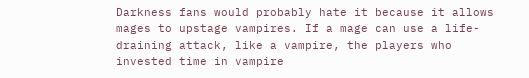Darkness fans would probably hate it because it allows mages to upstage vampires. If a mage can use a life-draining attack, like a vampire, the players who invested time in vampire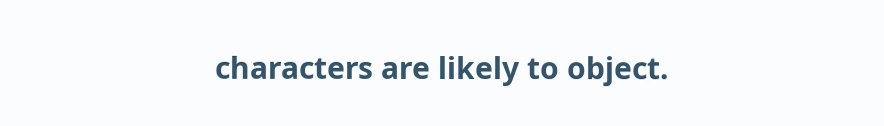characters are likely to object.